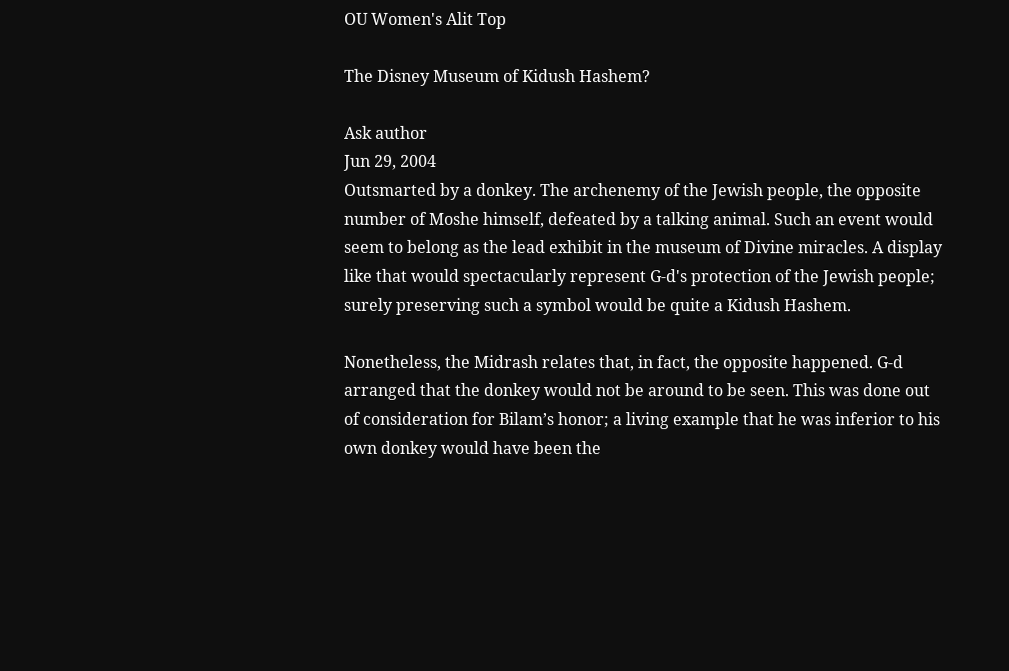OU Women's Alit Top

The Disney Museum of Kidush Hashem?

Ask author
Jun 29, 2004
Outsmarted by a donkey. The archenemy of the Jewish people, the opposite number of Moshe himself, defeated by a talking animal. Such an event would seem to belong as the lead exhibit in the museum of Divine miracles. A display like that would spectacularly represent G-d's protection of the Jewish people; surely preserving such a symbol would be quite a Kidush Hashem.

Nonetheless, the Midrash relates that, in fact, the opposite happened. G-d arranged that the donkey would not be around to be seen. This was done out of consideration for Bilam’s honor; a living example that he was inferior to his own donkey would have been the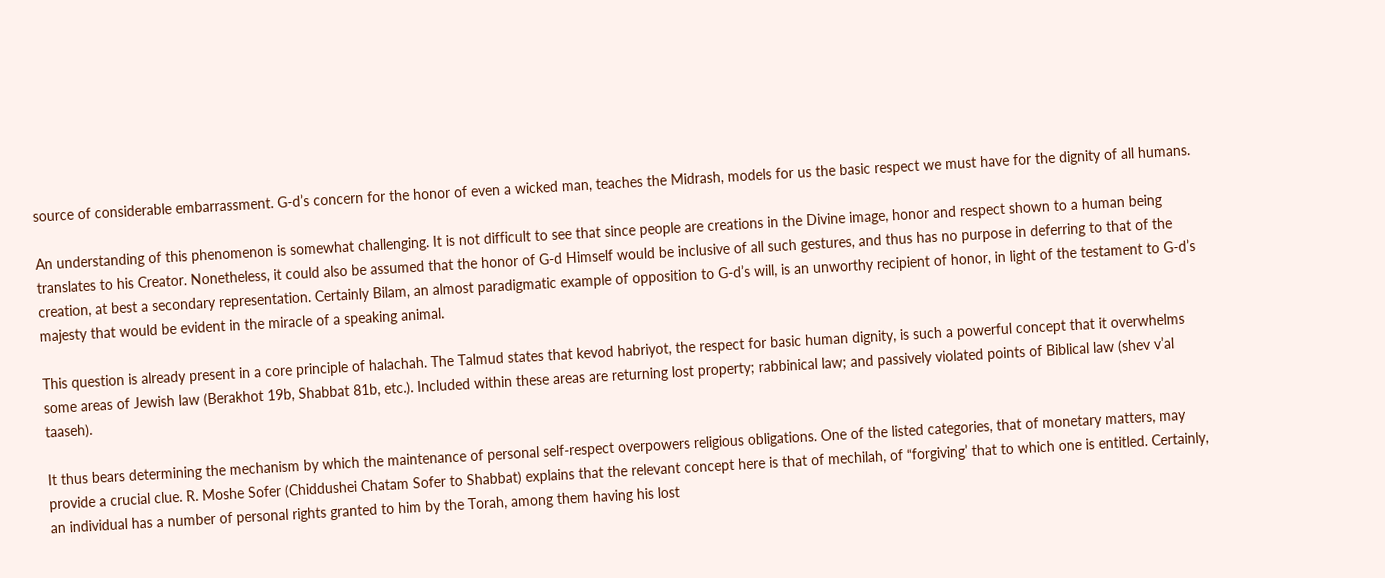source of considerable embarrassment. G-d’s concern for the honor of even a wicked man, teaches the Midrash, models for us the basic respect we must have for the dignity of all humans.

An understanding of this phenomenon is somewhat challenging. It is not difficult to see that since people are creations in the Divine image, honor and respect shown to a human being translates to his Creator. Nonetheless, it could also be assumed that the honor of G-d Himself would be inclusive of all such gestures, and thus has no purpose in deferring to that of the creation, at best a secondary representation. Certainly Bilam, an almost paradigmatic example of opposition to G-d’s will, is an unworthy recipient of honor, in light of the testament to G-d’s majesty that would be evident in the miracle of a speaking animal.

This question is already present in a core principle of halachah. The Talmud states that kevod habriyot, the respect for basic human dignity, is such a powerful concept that it overwhelms some areas of Jewish law (Berakhot 19b, Shabbat 81b, etc.). Included within these areas are returning lost property; rabbinical law; and passively violated points of Biblical law (shev v’al taaseh).

It thus bears determining the mechanism by which the maintenance of personal self-respect overpowers religious obligations. One of the listed categories, that of monetary matters, may provide a crucial clue. R. Moshe Sofer (Chiddushei Chatam Sofer to Shabbat) explains that the relevant concept here is that of mechilah, of “forgiving’ that to which one is entitled. Certainly, an individual has a number of personal rights granted to him by the Torah, among them having his lost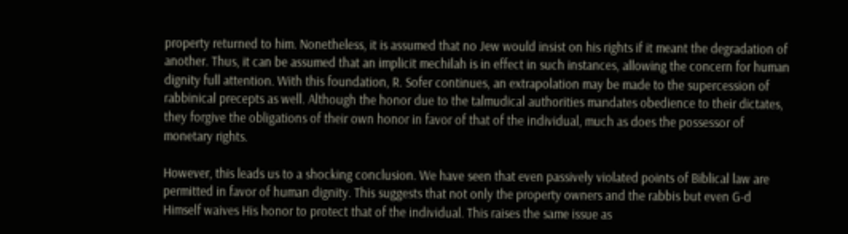property returned to him. Nonetheless, it is assumed that no Jew would insist on his rights if it meant the degradation of another. Thus, it can be assumed that an implicit mechilah is in effect in such instances, allowing the concern for human dignity full attention. With this foundation, R. Sofer continues, an extrapolation may be made to the supercession of rabbinical precepts as well. Although the honor due to the talmudical authorities mandates obedience to their dictates, they forgive the obligations of their own honor in favor of that of the individual, much as does the possessor of monetary rights.

However, this leads us to a shocking conclusion. We have seen that even passively violated points of Biblical law are permitted in favor of human dignity. This suggests that not only the property owners and the rabbis but even G-d Himself waives His honor to protect that of the individual. This raises the same issue as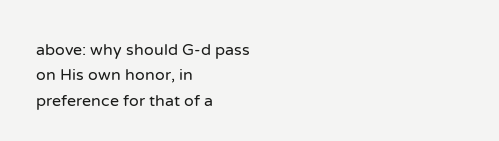above: why should G-d pass on His own honor, in preference for that of a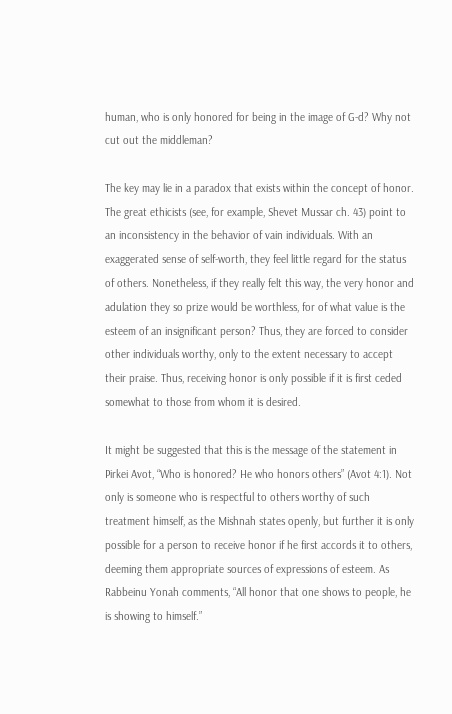human, who is only honored for being in the image of G-d? Why not cut out the middleman?

The key may lie in a paradox that exists within the concept of honor. The great ethicists (see, for example, Shevet Mussar ch. 43) point to an inconsistency in the behavior of vain individuals. With an exaggerated sense of self-worth, they feel little regard for the status of others. Nonetheless, if they really felt this way, the very honor and adulation they so prize would be worthless, for of what value is the esteem of an insignificant person? Thus, they are forced to consider other individuals worthy, only to the extent necessary to accept their praise. Thus, receiving honor is only possible if it is first ceded somewhat to those from whom it is desired.

It might be suggested that this is the message of the statement in Pirkei Avot, “Who is honored? He who honors others” (Avot 4:1). Not only is someone who is respectful to others worthy of such treatment himself, as the Mishnah states openly, but further it is only possible for a person to receive honor if he first accords it to others, deeming them appropriate sources of expressions of esteem. As Rabbeinu Yonah comments, “All honor that one shows to people, he is showing to himself.”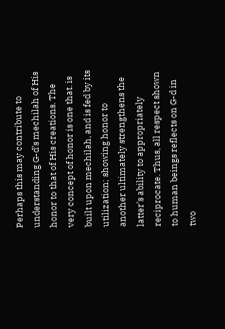Perhaps this may contribute to understanding G-d’s mechilah of His honor to that of His creations. The very concept of honor is one that. is built upon mechilah, and is fed by its utilization; showing honor to another ultimately strengthens the latter’s ability to appropriately reciprocate. Thus, all respect shown to human beings reflects on G-d in two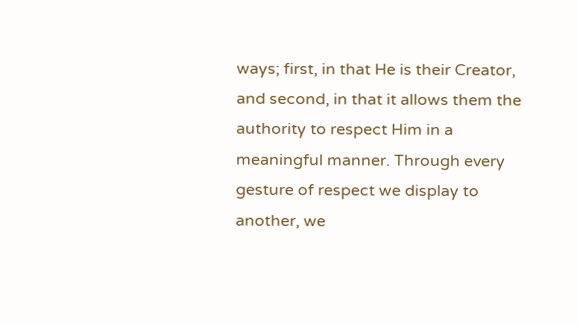ways; first, in that He is their Creator, and second, in that it allows them the authority to respect Him in a meaningful manner. Through every gesture of respect we display to another, we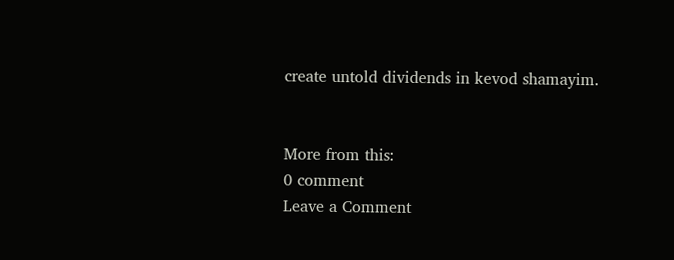create untold dividends in kevod shamayim.


More from this:
0 comment
Leave a Comment